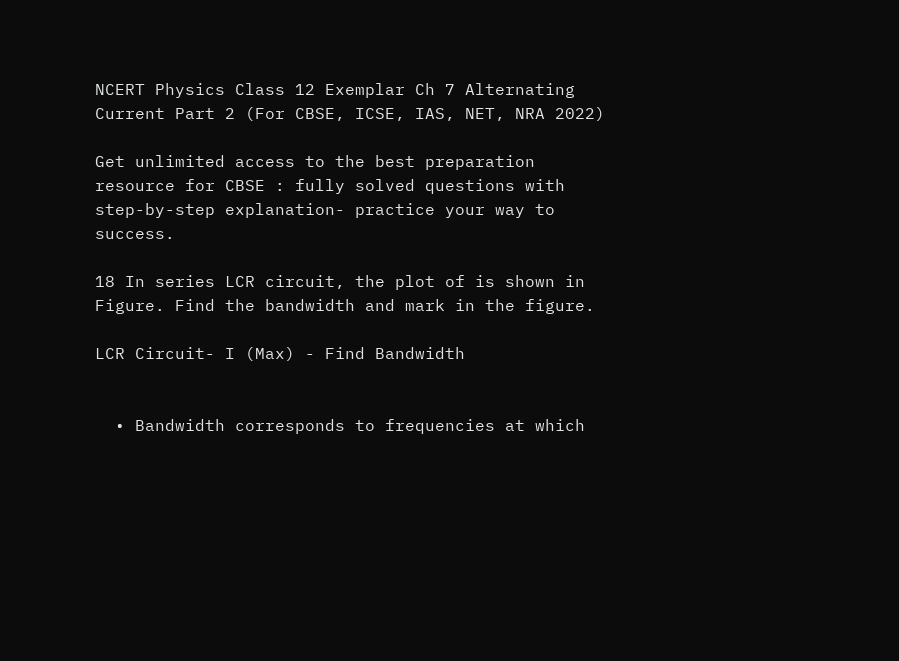NCERT Physics Class 12 Exemplar Ch 7 Alternating Current Part 2 (For CBSE, ICSE, IAS, NET, NRA 2022)

Get unlimited access to the best preparation resource for CBSE : fully solved questions with step-by-step explanation- practice your way to success.

18 In series LCR circuit, the plot of is shown in Figure. Find the bandwidth and mark in the figure.

LCR Circuit- I (Max) - Find Bandwidth


  • Bandwidth corresponds to frequencies at which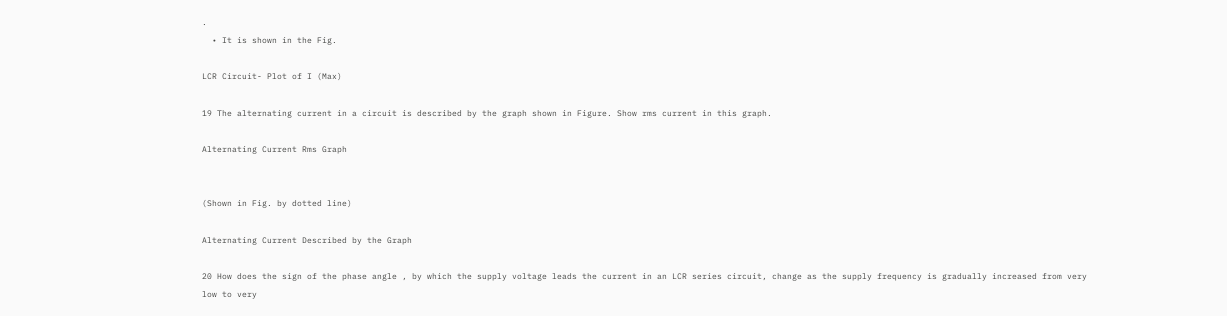.
  • It is shown in the Fig.

LCR Circuit- Plot of I (Max)

19 The alternating current in a circuit is described by the graph shown in Figure. Show rms current in this graph.

Alternating Current Rms Graph


(Shown in Fig. by dotted line)

Alternating Current Described by the Graph

20 How does the sign of the phase angle , by which the supply voltage leads the current in an LCR series circuit, change as the supply frequency is gradually increased from very low to very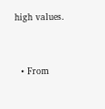high values.


  • From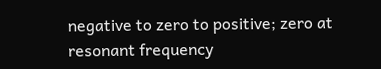negative to zero to positive; zero at resonant frequency